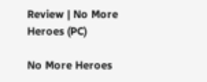Review | No More Heroes (PC)

No More Heroes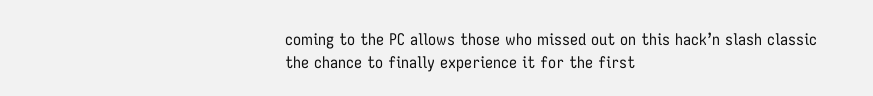coming to the PC allows those who missed out on this hack’n slash classic the chance to finally experience it for the first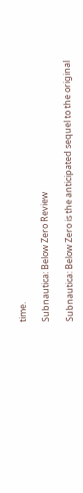time.

Subnautica: Below Zero Review

Subnautica: Below Zero is the anticipated sequel to the original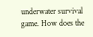underwater survival game. How does the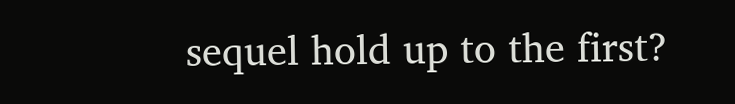sequel hold up to the first?